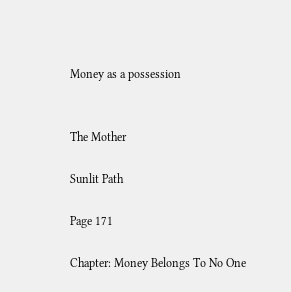Money as a possession


The Mother

Sunlit Path

Page 171

Chapter: Money Belongs To No One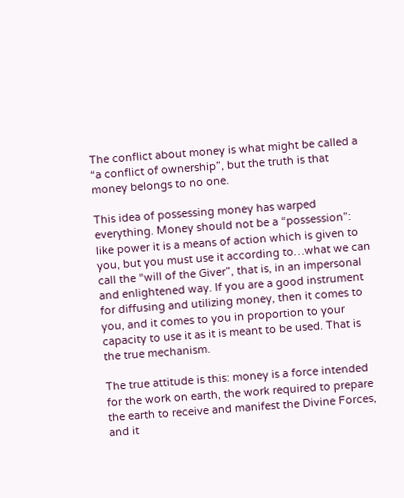The conflict about money is what might be called a “a conflict of ownership”, but the truth is that money belongs to no one.

This idea of possessing money has warped everything. Money should not be a “possession”: like power it is a means of action which is given to you, but you must use it according to…what we can call the “will of the Giver”, that is, in an impersonal and enlightened way. If you are a good instrument for diffusing and utilizing money, then it comes to you, and it comes to you in proportion to your capacity to use it as it is meant to be used. That is the true mechanism.

The true attitude is this: money is a force intended for the work on earth, the work required to prepare the earth to receive and manifest the Divine Forces, and it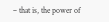– that is, the power of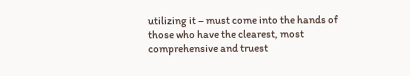utilizing it – must come into the hands of those who have the clearest, most comprehensive and truest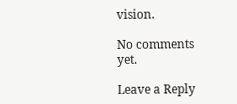vision.

No comments yet.

Leave a Reply